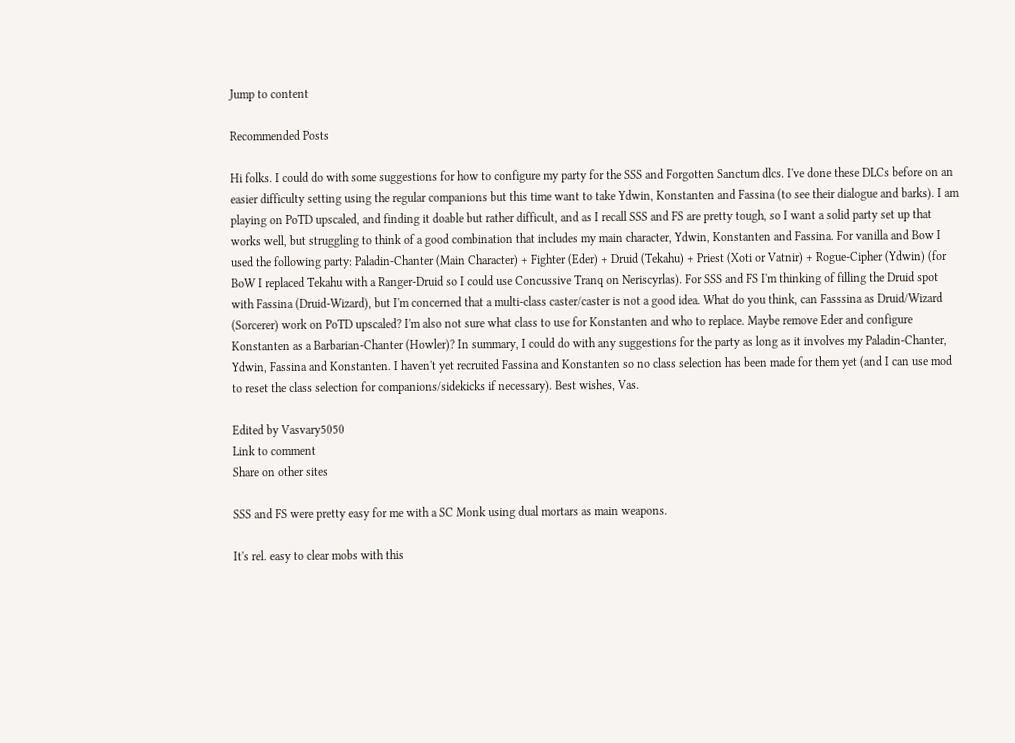Jump to content

Recommended Posts

Hi folks. I could do with some suggestions for how to configure my party for the SSS and Forgotten Sanctum dlcs. I've done these DLCs before on an easier difficulty setting using the regular companions but this time want to take Ydwin, Konstanten and Fassina (to see their dialogue and barks). I am playing on PoTD upscaled, and finding it doable but rather difficult, and as I recall SSS and FS are pretty tough, so I want a solid party set up that works well, but struggling to think of a good combination that includes my main character, Ydwin, Konstanten and Fassina. For vanilla and Bow I used the following party: Paladin-Chanter (Main Character) + Fighter (Eder) + Druid (Tekahu) + Priest (Xoti or Vatnir) + Rogue-Cipher (Ydwin) (for BoW I replaced Tekahu with a Ranger-Druid so I could use Concussive Tranq on Neriscyrlas). For SSS and FS I'm thinking of filling the Druid spot with Fassina (Druid-Wizard), but I'm concerned that a multi-class caster/caster is not a good idea. What do you think, can Fasssina as Druid/Wizard (Sorcerer) work on PoTD upscaled? I'm also not sure what class to use for Konstanten and who to replace. Maybe remove Eder and configure Konstanten as a Barbarian-Chanter (Howler)? In summary, I could do with any suggestions for the party as long as it involves my Paladin-Chanter, Ydwin, Fassina and Konstanten. I haven't yet recruited Fassina and Konstanten so no class selection has been made for them yet (and I can use mod to reset the class selection for companions/sidekicks if necessary). Best wishes, Vas.

Edited by Vasvary5050
Link to comment
Share on other sites

SSS and FS were pretty easy for me with a SC Monk using dual mortars as main weapons.

It's rel. easy to clear mobs with this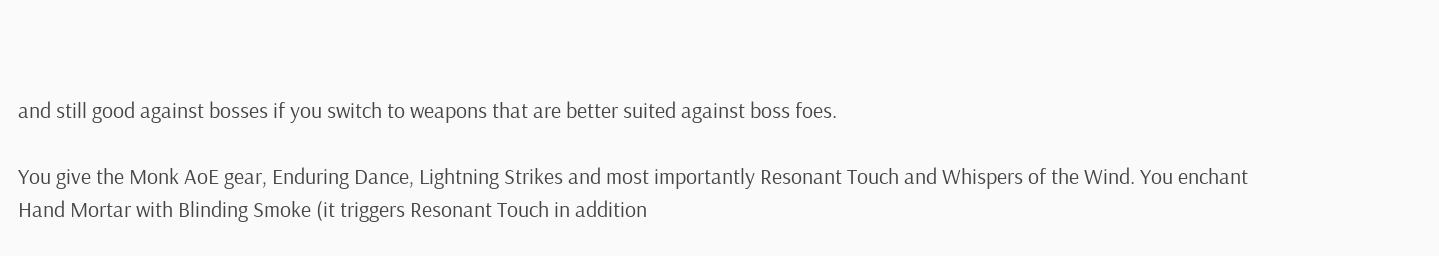and still good against bosses if you switch to weapons that are better suited against boss foes.

You give the Monk AoE gear, Enduring Dance, Lightning Strikes and most importantly Resonant Touch and Whispers of the Wind. You enchant Hand Mortar with Blinding Smoke (it triggers Resonant Touch in addition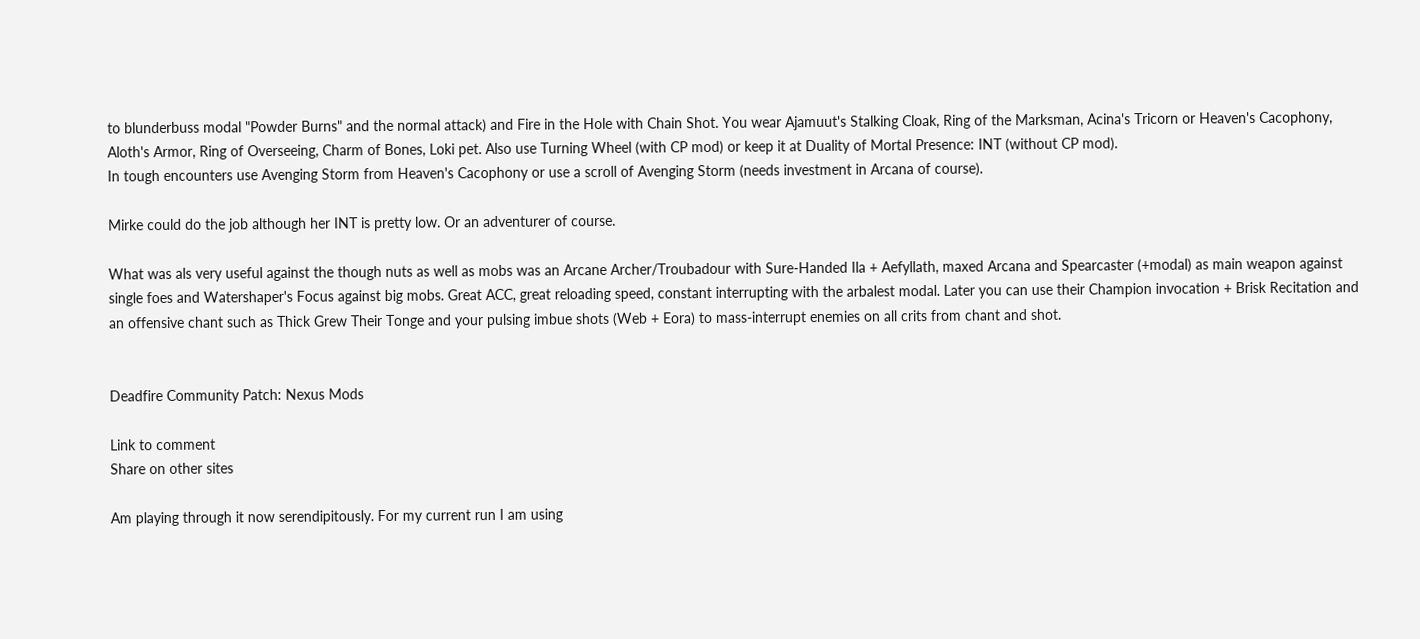to blunderbuss modal "Powder Burns" and the normal attack) and Fire in the Hole with Chain Shot. You wear Ajamuut's Stalking Cloak, Ring of the Marksman, Acina's Tricorn or Heaven's Cacophony, Aloth's Armor, Ring of Overseeing, Charm of Bones, Loki pet. Also use Turning Wheel (with CP mod) or keep it at Duality of Mortal Presence: INT (without CP mod).
In tough encounters use Avenging Storm from Heaven's Cacophony or use a scroll of Avenging Storm (needs investment in Arcana of course).

Mirke could do the job although her INT is pretty low. Or an adventurer of course.

What was als very useful against the though nuts as well as mobs was an Arcane Archer/Troubadour with Sure-Handed Ila + Aefyllath, maxed Arcana and Spearcaster (+modal) as main weapon against single foes and Watershaper's Focus against big mobs. Great ACC, great reloading speed, constant interrupting with the arbalest modal. Later you can use their Champion invocation + Brisk Recitation and an offensive chant such as Thick Grew Their Tonge and your pulsing imbue shots (Web + Eora) to mass-interrupt enemies on all crits from chant and shot.


Deadfire Community Patch: Nexus Mods

Link to comment
Share on other sites

Am playing through it now serendipitously. For my current run I am using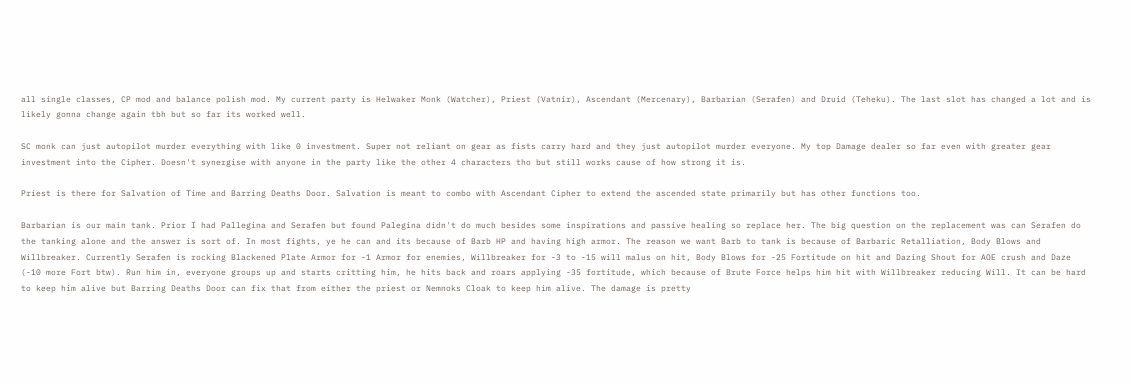all single classes, CP mod and balance polish mod. My current party is Helwaker Monk (Watcher), Priest (Vatnir), Ascendant (Mercenary), Barbarian (Serafen) and Druid (Teheku). The last slot has changed a lot and is likely gonna change again tbh but so far its worked well.

SC monk can just autopilot murder everything with like 0 investment. Super not reliant on gear as fists carry hard and they just autopilot murder everyone. My top Damage dealer so far even with greater gear investment into the Cipher. Doesn't synergise with anyone in the party like the other 4 characters tho but still works cause of how strong it is.

Priest is there for Salvation of Time and Barring Deaths Door. Salvation is meant to combo with Ascendant Cipher to extend the ascended state primarily but has other functions too.

Barbarian is our main tank. Prior I had Pallegina and Serafen but found Palegina didn't do much besides some inspirations and passive healing so replace her. The big question on the replacement was can Serafen do the tanking alone and the answer is sort of. In most fights, ye he can and its because of Barb HP and having high armor. The reason we want Barb to tank is because of Barbaric Retalliation, Body Blows and Willbreaker. Currently Serafen is rocking Blackened Plate Armor for -1 Armor for enemies, Willbreaker for -3 to -15 will malus on hit, Body Blows for -25 Fortitude on hit and Dazing Shout for AOE crush and Daze (-10 more Fort btw). Run him in, everyone groups up and starts critting him, he hits back and roars applying -35 fortitude, which because of Brute Force helps him hit with Willbreaker reducing Will. It can be hard to keep him alive but Barring Deaths Door can fix that from either the priest or Nemnoks Cloak to keep him alive. The damage is pretty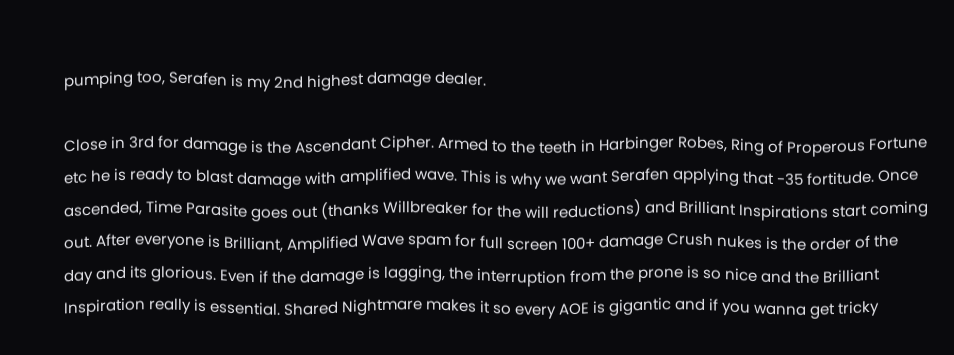pumping too, Serafen is my 2nd highest damage dealer.

Close in 3rd for damage is the Ascendant Cipher. Armed to the teeth in Harbinger Robes, Ring of Properous Fortune etc he is ready to blast damage with amplified wave. This is why we want Serafen applying that -35 fortitude. Once ascended, Time Parasite goes out (thanks Willbreaker for the will reductions) and Brilliant Inspirations start coming out. After everyone is Brilliant, Amplified Wave spam for full screen 100+ damage Crush nukes is the order of the day and its glorious. Even if the damage is lagging, the interruption from the prone is so nice and the Brilliant Inspiration really is essential. Shared Nightmare makes it so every AOE is gigantic and if you wanna get tricky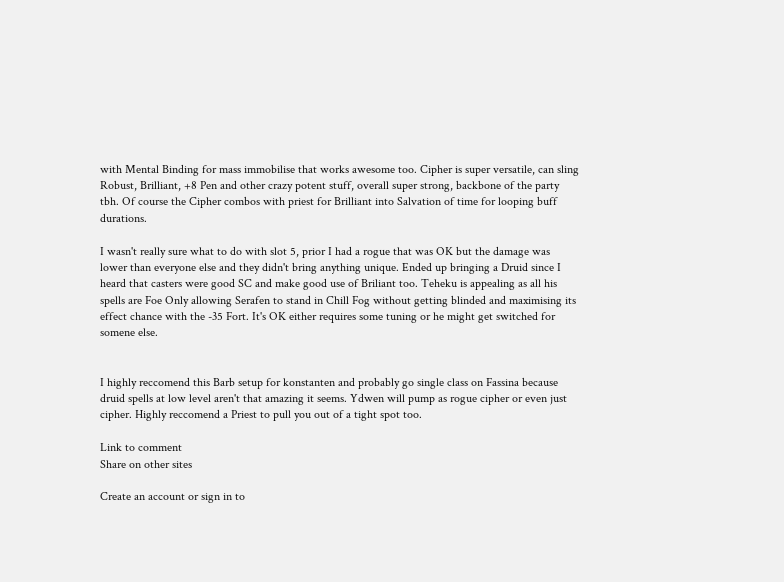with Mental Binding for mass immobilise that works awesome too. Cipher is super versatile, can sling Robust, Brilliant, +8 Pen and other crazy potent stuff, overall super strong, backbone of the party tbh. Of course the Cipher combos with priest for Brilliant into Salvation of time for looping buff durations.

I wasn't really sure what to do with slot 5, prior I had a rogue that was OK but the damage was lower than everyone else and they didn't bring anything unique. Ended up bringing a Druid since I heard that casters were good SC and make good use of Briliant too. Teheku is appealing as all his spells are Foe Only allowing Serafen to stand in Chill Fog without getting blinded and maximising its effect chance with the -35 Fort. It's OK either requires some tuning or he might get switched for somene else.


I highly reccomend this Barb setup for konstanten and probably go single class on Fassina because druid spells at low level aren't that amazing it seems. Ydwen will pump as rogue cipher or even just cipher. Highly reccomend a Priest to pull you out of a tight spot too.

Link to comment
Share on other sites

Create an account or sign in to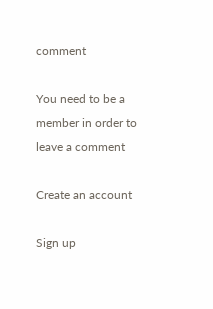comment

You need to be a member in order to leave a comment

Create an account

Sign up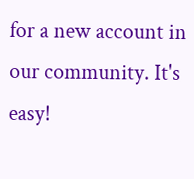for a new account in our community. It's easy!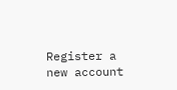Register a new account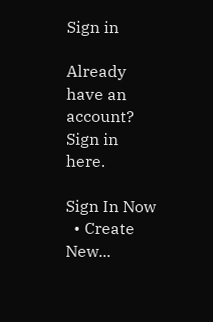Sign in

Already have an account? Sign in here.

Sign In Now
  • Create New...